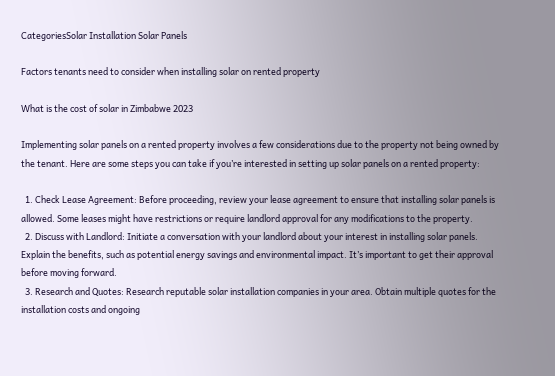CategoriesSolar Installation Solar Panels

Factors tenants need to consider when installing solar on rented property

What is the cost of solar in Zimbabwe 2023

Implementing solar panels on a rented property involves a few considerations due to the property not being owned by the tenant. Here are some steps you can take if you’re interested in setting up solar panels on a rented property:

  1. Check Lease Agreement: Before proceeding, review your lease agreement to ensure that installing solar panels is allowed. Some leases might have restrictions or require landlord approval for any modifications to the property.
  2. Discuss with Landlord: Initiate a conversation with your landlord about your interest in installing solar panels. Explain the benefits, such as potential energy savings and environmental impact. It’s important to get their approval before moving forward.
  3. Research and Quotes: Research reputable solar installation companies in your area. Obtain multiple quotes for the installation costs and ongoing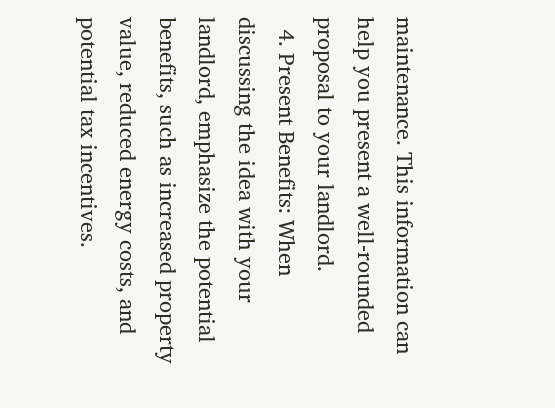maintenance. This information can help you present a well-rounded proposal to your landlord.
  4. Present Benefits: When discussing the idea with your landlord, emphasize the potential benefits, such as increased property value, reduced energy costs, and potential tax incentives.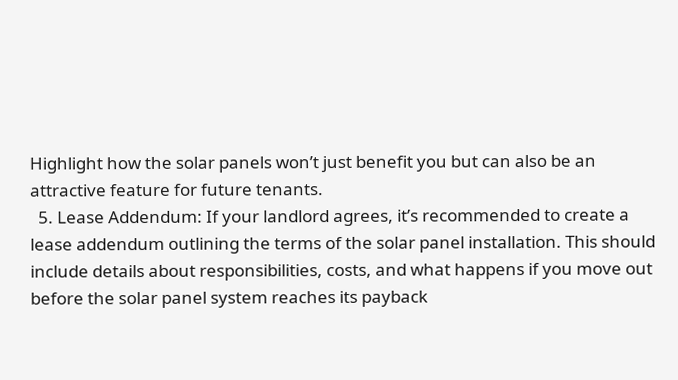Highlight how the solar panels won’t just benefit you but can also be an attractive feature for future tenants.
  5. Lease Addendum: If your landlord agrees, it’s recommended to create a lease addendum outlining the terms of the solar panel installation. This should include details about responsibilities, costs, and what happens if you move out before the solar panel system reaches its payback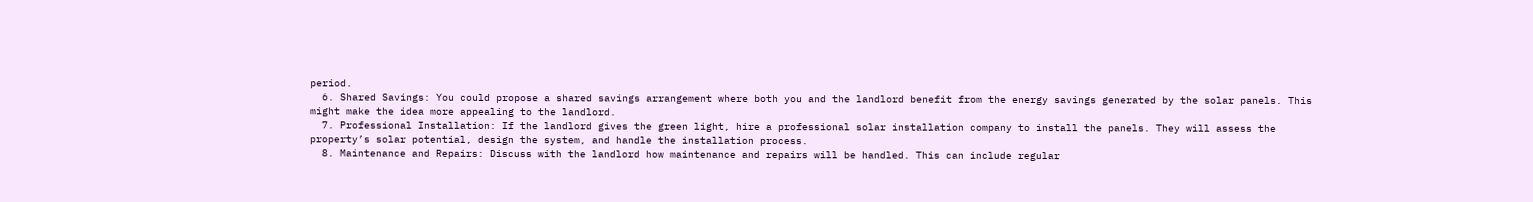period.
  6. Shared Savings: You could propose a shared savings arrangement where both you and the landlord benefit from the energy savings generated by the solar panels. This might make the idea more appealing to the landlord.
  7. Professional Installation: If the landlord gives the green light, hire a professional solar installation company to install the panels. They will assess the property’s solar potential, design the system, and handle the installation process.
  8. Maintenance and Repairs: Discuss with the landlord how maintenance and repairs will be handled. This can include regular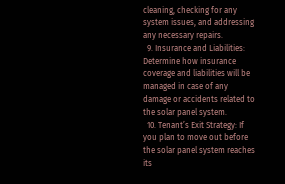cleaning, checking for any system issues, and addressing any necessary repairs.
  9. Insurance and Liabilities: Determine how insurance coverage and liabilities will be managed in case of any damage or accidents related to the solar panel system.
  10. Tenant’s Exit Strategy: If you plan to move out before the solar panel system reaches its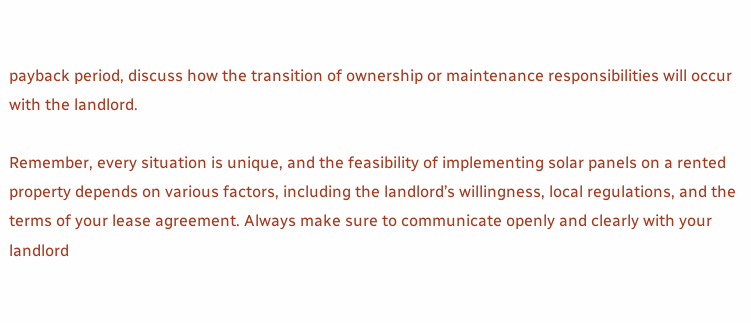payback period, discuss how the transition of ownership or maintenance responsibilities will occur with the landlord.

Remember, every situation is unique, and the feasibility of implementing solar panels on a rented property depends on various factors, including the landlord’s willingness, local regulations, and the terms of your lease agreement. Always make sure to communicate openly and clearly with your landlord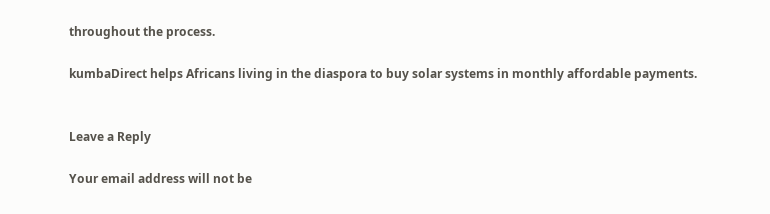throughout the process.

kumbaDirect helps Africans living in the diaspora to buy solar systems in monthly affordable payments.


Leave a Reply

Your email address will not be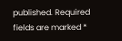published. Required fields are marked *